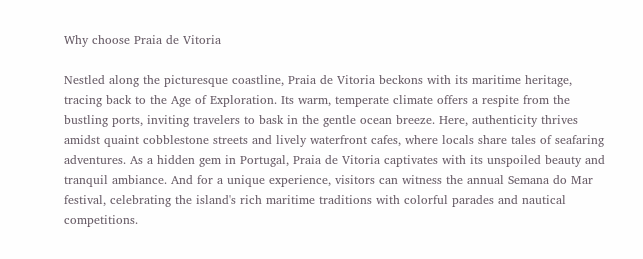Why choose Praia de Vitoria

Nestled along the picturesque coastline, Praia de Vitoria beckons with its maritime heritage, tracing back to the Age of Exploration. Its warm, temperate climate offers a respite from the bustling ports, inviting travelers to bask in the gentle ocean breeze. Here, authenticity thrives amidst quaint cobblestone streets and lively waterfront cafes, where locals share tales of seafaring adventures. As a hidden gem in Portugal, Praia de Vitoria captivates with its unspoiled beauty and tranquil ambiance. And for a unique experience, visitors can witness the annual Semana do Mar festival, celebrating the island's rich maritime traditions with colorful parades and nautical competitions.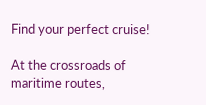Find your perfect cruise!

At the crossroads of maritime routes,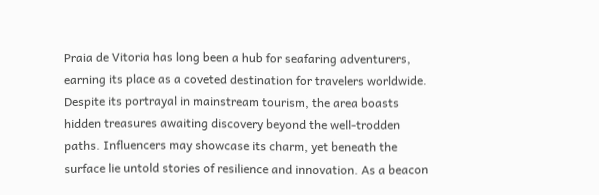Praia de Vitoria has long been a hub for seafaring adventurers, earning its place as a coveted destination for travelers worldwide. Despite its portrayal in mainstream tourism, the area boasts hidden treasures awaiting discovery beyond the well-trodden paths. Influencers may showcase its charm, yet beneath the surface lie untold stories of resilience and innovation. As a beacon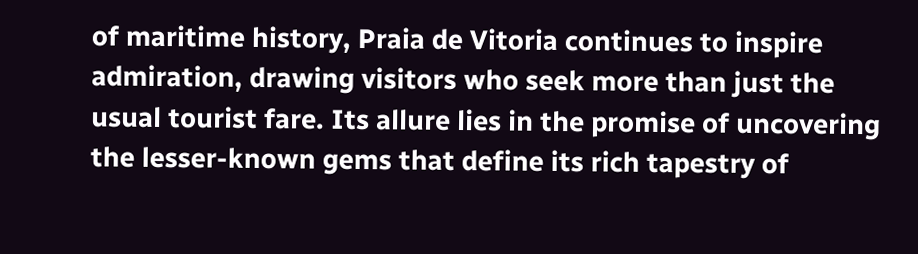of maritime history, Praia de Vitoria continues to inspire admiration, drawing visitors who seek more than just the usual tourist fare. Its allure lies in the promise of uncovering the lesser-known gems that define its rich tapestry of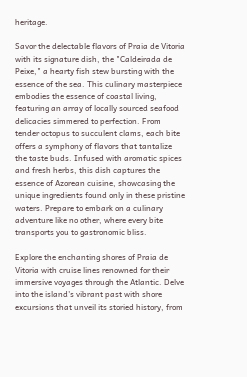heritage.

Savor the delectable flavors of Praia de Vitoria with its signature dish, the "Caldeirada de Peixe," a hearty fish stew bursting with the essence of the sea. This culinary masterpiece embodies the essence of coastal living, featuring an array of locally sourced seafood delicacies simmered to perfection. From tender octopus to succulent clams, each bite offers a symphony of flavors that tantalize the taste buds. Infused with aromatic spices and fresh herbs, this dish captures the essence of Azorean cuisine, showcasing the unique ingredients found only in these pristine waters. Prepare to embark on a culinary adventure like no other, where every bite transports you to gastronomic bliss.

Explore the enchanting shores of Praia de Vitoria with cruise lines renowned for their immersive voyages through the Atlantic. Delve into the island's vibrant past with shore excursions that unveil its storied history, from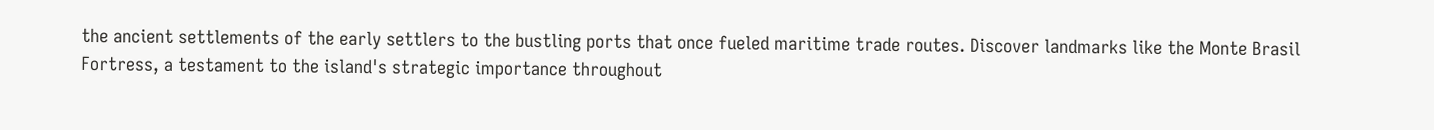the ancient settlements of the early settlers to the bustling ports that once fueled maritime trade routes. Discover landmarks like the Monte Brasil Fortress, a testament to the island's strategic importance throughout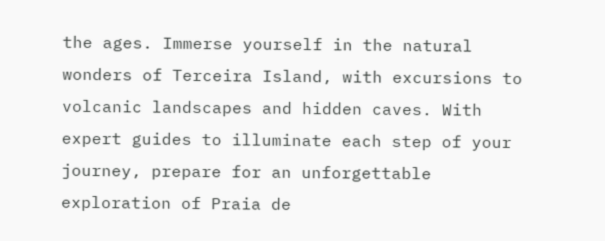the ages. Immerse yourself in the natural wonders of Terceira Island, with excursions to volcanic landscapes and hidden caves. With expert guides to illuminate each step of your journey, prepare for an unforgettable exploration of Praia de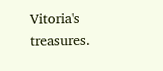Vitoria's treasures.